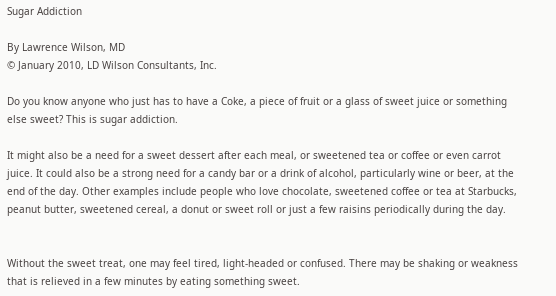Sugar Addiction

By Lawrence Wilson, MD
© January 2010, LD Wilson Consultants, Inc.

Do you know anyone who just has to have a Coke, a piece of fruit or a glass of sweet juice or something else sweet? This is sugar addiction.

It might also be a need for a sweet dessert after each meal, or sweetened tea or coffee or even carrot juice. It could also be a strong need for a candy bar or a drink of alcohol, particularly wine or beer, at the end of the day. Other examples include people who love chocolate, sweetened coffee or tea at Starbucks, peanut butter, sweetened cereal, a donut or sweet roll or just a few raisins periodically during the day.


Without the sweet treat, one may feel tired, light-headed or confused. There may be shaking or weakness that is relieved in a few minutes by eating something sweet.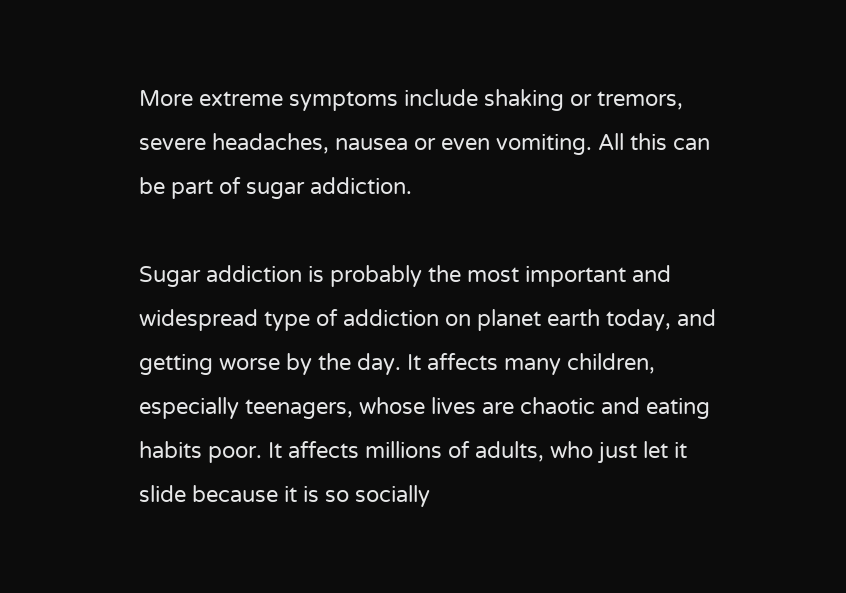More extreme symptoms include shaking or tremors, severe headaches, nausea or even vomiting. All this can be part of sugar addiction.

Sugar addiction is probably the most important and widespread type of addiction on planet earth today, and getting worse by the day. It affects many children, especially teenagers, whose lives are chaotic and eating habits poor. It affects millions of adults, who just let it slide because it is so socially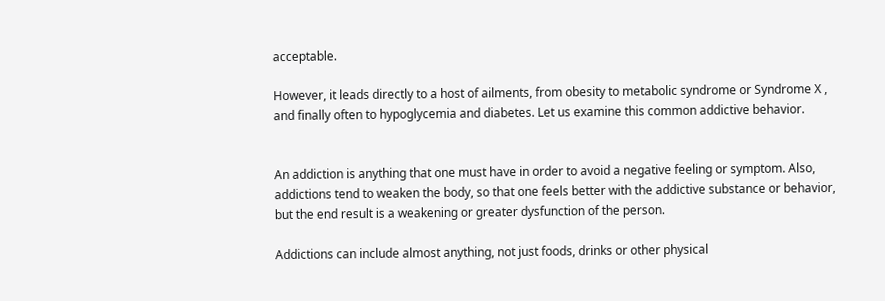acceptable.

However, it leads directly to a host of ailments, from obesity to metabolic syndrome or Syndrome X , and finally often to hypoglycemia and diabetes. Let us examine this common addictive behavior.


An addiction is anything that one must have in order to avoid a negative feeling or symptom. Also, addictions tend to weaken the body, so that one feels better with the addictive substance or behavior, but the end result is a weakening or greater dysfunction of the person.

Addictions can include almost anything, not just foods, drinks or other physical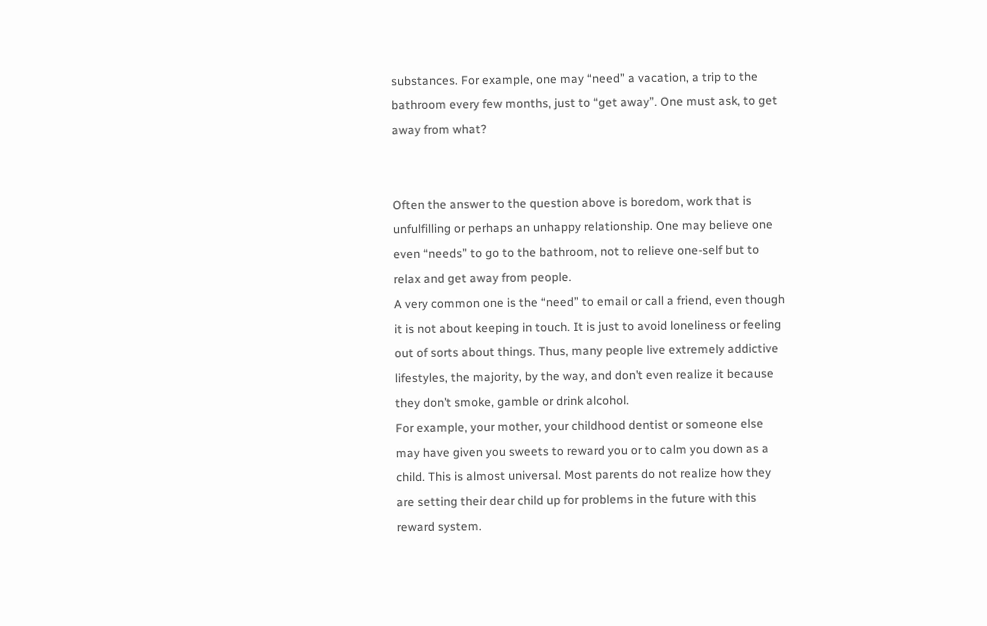substances. For example, one may “need” a vacation, a trip to the bathroom every few months, just to “get away”. One must ask, to get away from what?


Often the answer to the question above is boredom, work that is unfulfilling or perhaps an unhappy relationship. One may believe one even “needs” to go to the bathroom, not to relieve one-self but to relax and get away from people.
A very common one is the “need” to email or call a friend, even though it is not about keeping in touch. It is just to avoid loneliness or feeling out of sorts about things. Thus, many people live extremely addictive lifestyles, the majority, by the way, and don’t even realize it because they don’t smoke, gamble or drink alcohol.
For example, your mother, your childhood dentist or someone else may have given you sweets to reward you or to calm you down as a child. This is almost universal. Most parents do not realize how they are setting their dear child up for problems in the future with this reward system.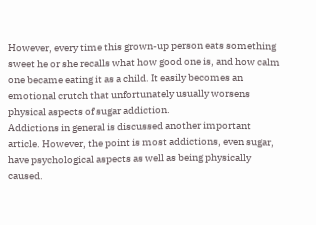However, every time this grown-up person eats something sweet he or she recalls what how good one is, and how calm one became eating it as a child. It easily becomes an emotional crutch that unfortunately usually worsens physical aspects of sugar addiction.
Addictions in general is discussed another important article. However, the point is most addictions, even sugar, have psychological aspects as well as being physically caused.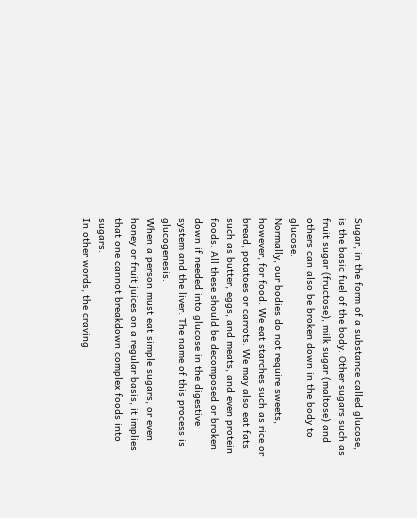Sugar, in the form of a substance called glucose, is the basic fuel of the body. Other sugars such as fruit sugar (fructose), milk sugar (maltose) and others can also be broken down in the body to glucose.
Normally, our bodies do not require sweets, however, for food. We eat starches such as rice or bread, potatoes or carrots. We may also eat fats such as butter, eggs, and meats, and even protein foods. All these should be decomposed or broken down if needed into glucose in the digestive system and the liver. The name of this process is glucogenesis.
When a person must eat simple sugars, or even honey or fruit juices on a regular basis, it implies that one cannot breakdown complex foods into sugars.
In other words, the craving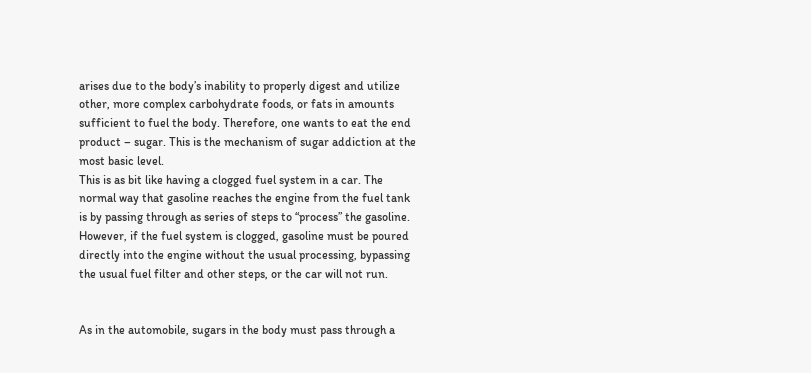arises due to the body’s inability to properly digest and utilize other, more complex carbohydrate foods, or fats in amounts sufficient to fuel the body. Therefore, one wants to eat the end product – sugar. This is the mechanism of sugar addiction at the most basic level.
This is as bit like having a clogged fuel system in a car. The normal way that gasoline reaches the engine from the fuel tank is by passing through as series of steps to “process” the gasoline. However, if the fuel system is clogged, gasoline must be poured directly into the engine without the usual processing, bypassing the usual fuel filter and other steps, or the car will not run.


As in the automobile, sugars in the body must pass through a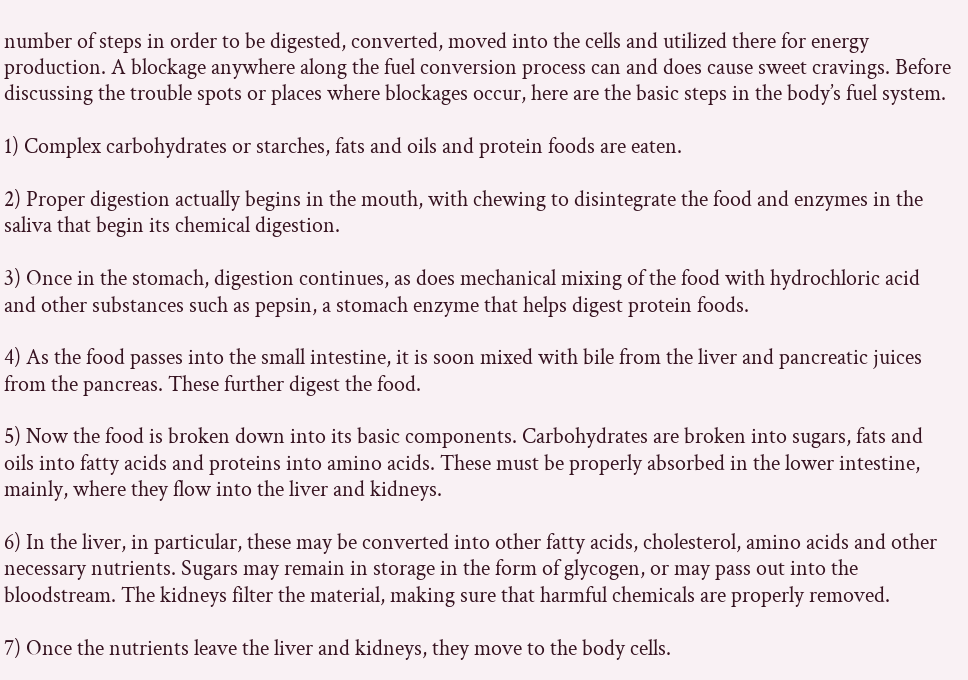number of steps in order to be digested, converted, moved into the cells and utilized there for energy production. A blockage anywhere along the fuel conversion process can and does cause sweet cravings. Before discussing the trouble spots or places where blockages occur, here are the basic steps in the body’s fuel system.

1) Complex carbohydrates or starches, fats and oils and protein foods are eaten.

2) Proper digestion actually begins in the mouth, with chewing to disintegrate the food and enzymes in the saliva that begin its chemical digestion.

3) Once in the stomach, digestion continues, as does mechanical mixing of the food with hydrochloric acid and other substances such as pepsin, a stomach enzyme that helps digest protein foods.

4) As the food passes into the small intestine, it is soon mixed with bile from the liver and pancreatic juices from the pancreas. These further digest the food.

5) Now the food is broken down into its basic components. Carbohydrates are broken into sugars, fats and oils into fatty acids and proteins into amino acids. These must be properly absorbed in the lower intestine, mainly, where they flow into the liver and kidneys.

6) In the liver, in particular, these may be converted into other fatty acids, cholesterol, amino acids and other necessary nutrients. Sugars may remain in storage in the form of glycogen, or may pass out into the bloodstream. The kidneys filter the material, making sure that harmful chemicals are properly removed.

7) Once the nutrients leave the liver and kidneys, they move to the body cells.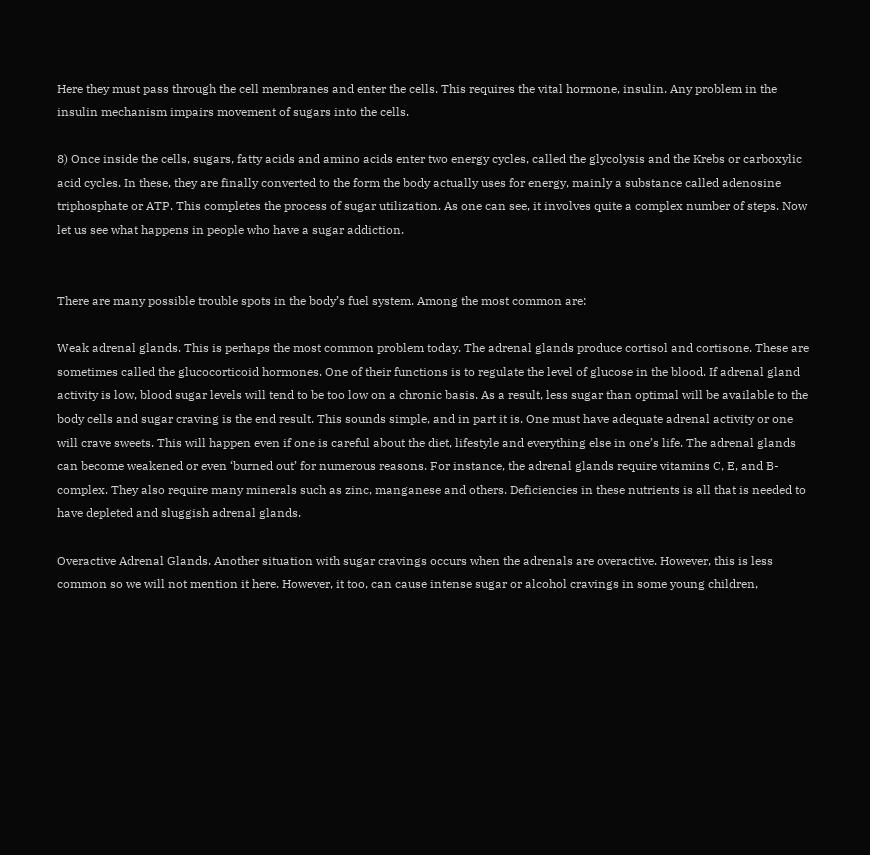Here they must pass through the cell membranes and enter the cells. This requires the vital hormone, insulin. Any problem in the insulin mechanism impairs movement of sugars into the cells.

8) Once inside the cells, sugars, fatty acids and amino acids enter two energy cycles, called the glycolysis and the Krebs or carboxylic acid cycles. In these, they are finally converted to the form the body actually uses for energy, mainly a substance called adenosine triphosphate or ATP. This completes the process of sugar utilization. As one can see, it involves quite a complex number of steps. Now let us see what happens in people who have a sugar addiction.


There are many possible trouble spots in the body’s fuel system. Among the most common are:

Weak adrenal glands. This is perhaps the most common problem today. The adrenal glands produce cortisol and cortisone. These are sometimes called the glucocorticoid hormones. One of their functions is to regulate the level of glucose in the blood. If adrenal gland activity is low, blood sugar levels will tend to be too low on a chronic basis. As a result, less sugar than optimal will be available to the body cells and sugar craving is the end result. This sounds simple, and in part it is. One must have adequate adrenal activity or one will crave sweets. This will happen even if one is careful about the diet, lifestyle and everything else in one’s life. The adrenal glands can become weakened or even ‘burned out’ for numerous reasons. For instance, the adrenal glands require vitamins C, E, and B-complex. They also require many minerals such as zinc, manganese and others. Deficiencies in these nutrients is all that is needed to have depleted and sluggish adrenal glands.

Overactive Adrenal Glands. Another situation with sugar cravings occurs when the adrenals are overactive. However, this is less common so we will not mention it here. However, it too, can cause intense sugar or alcohol cravings in some young children,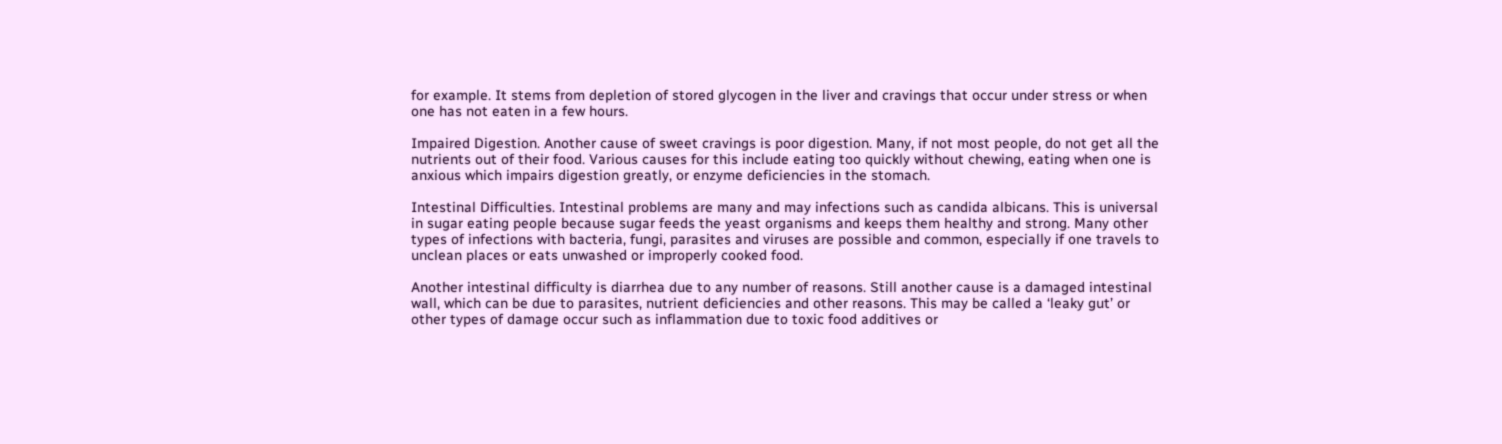for example. It stems from depletion of stored glycogen in the liver and cravings that occur under stress or when one has not eaten in a few hours.

Impaired Digestion. Another cause of sweet cravings is poor digestion. Many, if not most people, do not get all the nutrients out of their food. Various causes for this include eating too quickly without chewing, eating when one is anxious which impairs digestion greatly, or enzyme deficiencies in the stomach.

Intestinal Difficulties. Intestinal problems are many and may infections such as candida albicans. This is universal in sugar eating people because sugar feeds the yeast organisms and keeps them healthy and strong. Many other types of infections with bacteria, fungi, parasites and viruses are possible and common, especially if one travels to unclean places or eats unwashed or improperly cooked food.

Another intestinal difficulty is diarrhea due to any number of reasons. Still another cause is a damaged intestinal wall, which can be due to parasites, nutrient deficiencies and other reasons. This may be called a ‘leaky gut’ or other types of damage occur such as inflammation due to toxic food additives or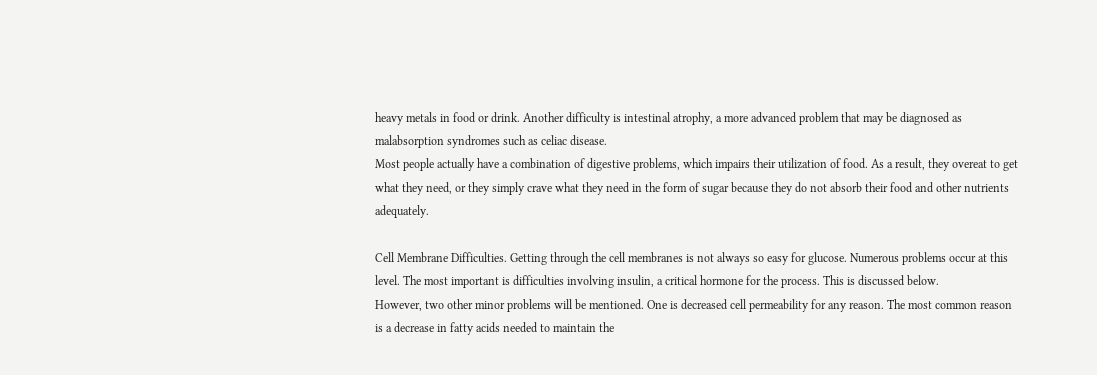heavy metals in food or drink. Another difficulty is intestinal atrophy, a more advanced problem that may be diagnosed as malabsorption syndromes such as celiac disease.
Most people actually have a combination of digestive problems, which impairs their utilization of food. As a result, they overeat to get what they need, or they simply crave what they need in the form of sugar because they do not absorb their food and other nutrients adequately.

Cell Membrane Difficulties. Getting through the cell membranes is not always so easy for glucose. Numerous problems occur at this level. The most important is difficulties involving insulin, a critical hormone for the process. This is discussed below.
However, two other minor problems will be mentioned. One is decreased cell permeability for any reason. The most common reason is a decrease in fatty acids needed to maintain the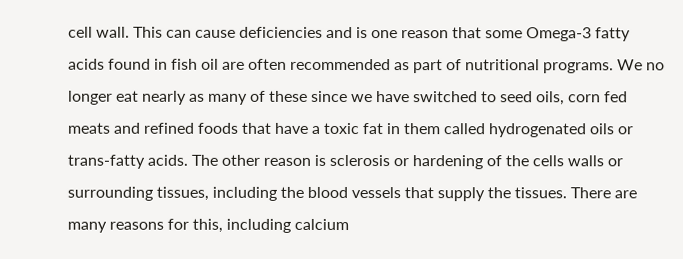cell wall. This can cause deficiencies and is one reason that some Omega-3 fatty acids found in fish oil are often recommended as part of nutritional programs. We no longer eat nearly as many of these since we have switched to seed oils, corn fed meats and refined foods that have a toxic fat in them called hydrogenated oils or trans-fatty acids. The other reason is sclerosis or hardening of the cells walls or surrounding tissues, including the blood vessels that supply the tissues. There are many reasons for this, including calcium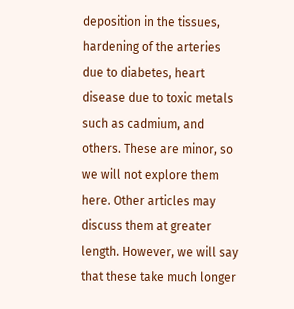deposition in the tissues, hardening of the arteries due to diabetes, heart disease due to toxic metals such as cadmium, and others. These are minor, so we will not explore them here. Other articles may discuss them at greater length. However, we will say that these take much longer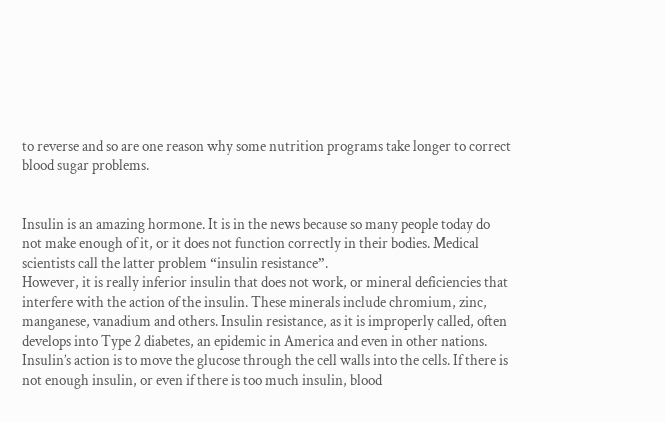to reverse and so are one reason why some nutrition programs take longer to correct blood sugar problems.


Insulin is an amazing hormone. It is in the news because so many people today do not make enough of it, or it does not function correctly in their bodies. Medical scientists call the latter problem “insulin resistance”.
However, it is really inferior insulin that does not work, or mineral deficiencies that interfere with the action of the insulin. These minerals include chromium, zinc, manganese, vanadium and others. Insulin resistance, as it is improperly called, often develops into Type 2 diabetes, an epidemic in America and even in other nations.
Insulin’s action is to move the glucose through the cell walls into the cells. If there is not enough insulin, or even if there is too much insulin, blood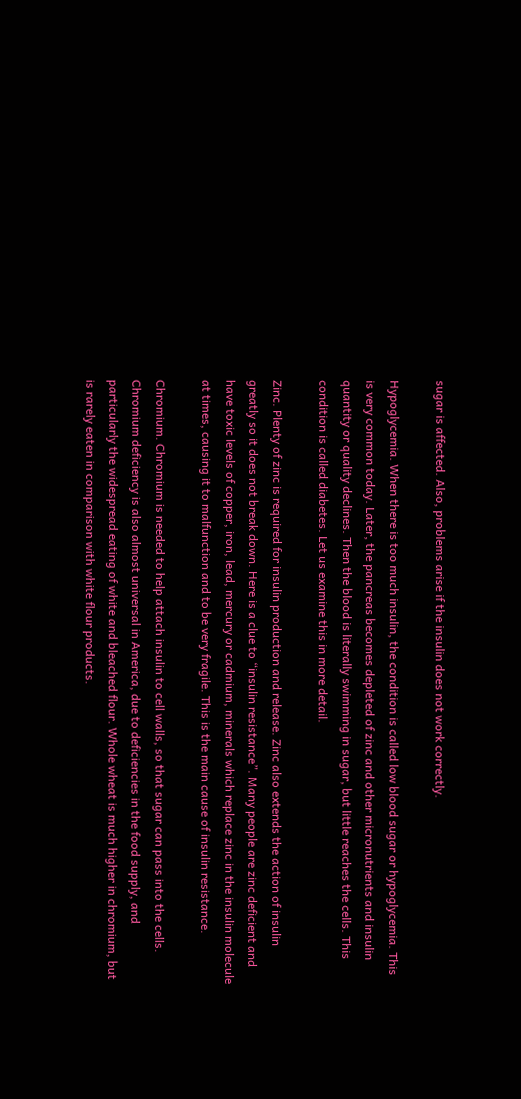sugar is affected. Also, problems arise if the insulin does not work correctly.

Hypoglycemia. When there is too much insulin, the condition is called low blood sugar or hypoglycemia. This is very common today. Later, the pancreas becomes depleted of zinc and other micronutrients and insulin quantity or quality declines. Then the blood is literally swimming in sugar, but little reaches the cells. This condition is called diabetes. Let us examine this in more detail.

Zinc. Plenty of zinc is required for insulin production and release. Zinc also extends the action of insulin greatly so it does not break down. Here is a clue to “insulin resistance”. Many people are zinc deficient and have toxic levels of copper, iron, lead, mercury or cadmium, minerals which replace zinc in the insulin molecule at times, causing it to malfunction and to be very fragile. This is the main cause of insulin resistance.

Chromium. Chromium is needed to help attach insulin to cell walls, so that sugar can pass into the cells. Chromium deficiency is also almost universal in America, due to deficiencies in the food supply, and particularly the widespread eating of white and bleached flour. Whole wheat is much higher in chromium, but is rarely eaten in comparison with white flour products.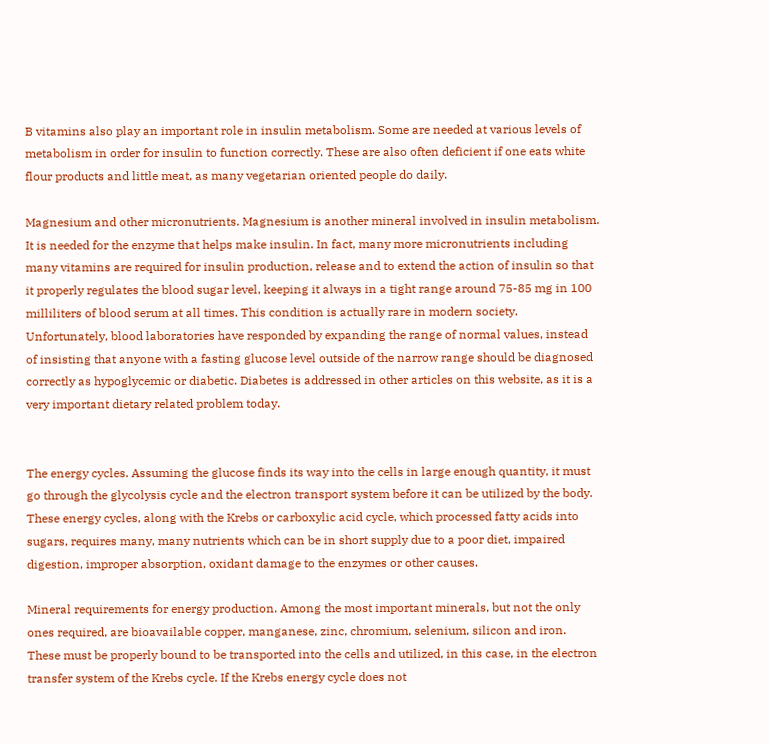B vitamins also play an important role in insulin metabolism. Some are needed at various levels of metabolism in order for insulin to function correctly. These are also often deficient if one eats white flour products and little meat, as many vegetarian oriented people do daily.

Magnesium and other micronutrients. Magnesium is another mineral involved in insulin metabolism. It is needed for the enzyme that helps make insulin. In fact, many more micronutrients including many vitamins are required for insulin production, release and to extend the action of insulin so that it properly regulates the blood sugar level, keeping it always in a tight range around 75-85 mg in 100 milliliters of blood serum at all times. This condition is actually rare in modern society.
Unfortunately, blood laboratories have responded by expanding the range of normal values, instead of insisting that anyone with a fasting glucose level outside of the narrow range should be diagnosed correctly as hypoglycemic or diabetic. Diabetes is addressed in other articles on this website, as it is a very important dietary related problem today.


The energy cycles. Assuming the glucose finds its way into the cells in large enough quantity, it must go through the glycolysis cycle and the electron transport system before it can be utilized by the body. These energy cycles, along with the Krebs or carboxylic acid cycle, which processed fatty acids into sugars, requires many, many nutrients which can be in short supply due to a poor diet, impaired digestion, improper absorption, oxidant damage to the enzymes or other causes.

Mineral requirements for energy production. Among the most important minerals, but not the only ones required, are bioavailable copper, manganese, zinc, chromium, selenium, silicon and iron. These must be properly bound to be transported into the cells and utilized, in this case, in the electron transfer system of the Krebs cycle. If the Krebs energy cycle does not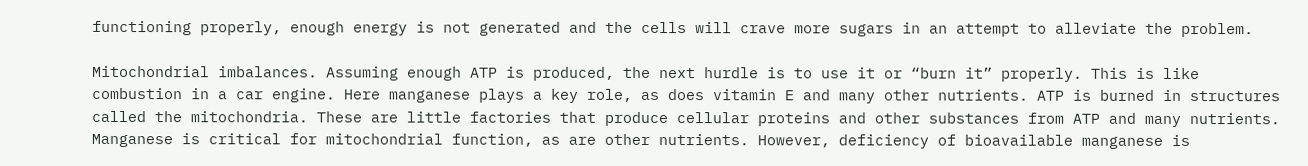functioning properly, enough energy is not generated and the cells will crave more sugars in an attempt to alleviate the problem.

Mitochondrial imbalances. Assuming enough ATP is produced, the next hurdle is to use it or “burn it” properly. This is like combustion in a car engine. Here manganese plays a key role, as does vitamin E and many other nutrients. ATP is burned in structures called the mitochondria. These are little factories that produce cellular proteins and other substances from ATP and many nutrients. Manganese is critical for mitochondrial function, as are other nutrients. However, deficiency of bioavailable manganese is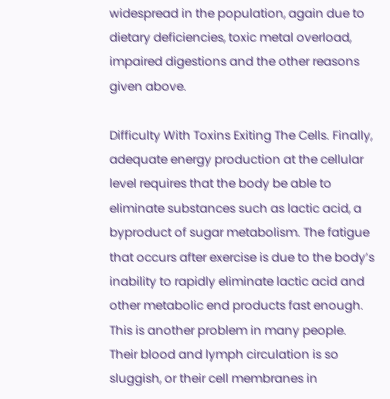widespread in the population, again due to dietary deficiencies, toxic metal overload, impaired digestions and the other reasons given above.

Difficulty With Toxins Exiting The Cells. Finally, adequate energy production at the cellular level requires that the body be able to eliminate substances such as lactic acid, a byproduct of sugar metabolism. The fatigue that occurs after exercise is due to the body’s inability to rapidly eliminate lactic acid and other metabolic end products fast enough. This is another problem in many people. Their blood and lymph circulation is so sluggish, or their cell membranes in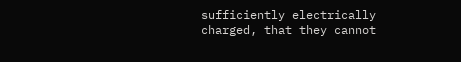sufficiently electrically charged, that they cannot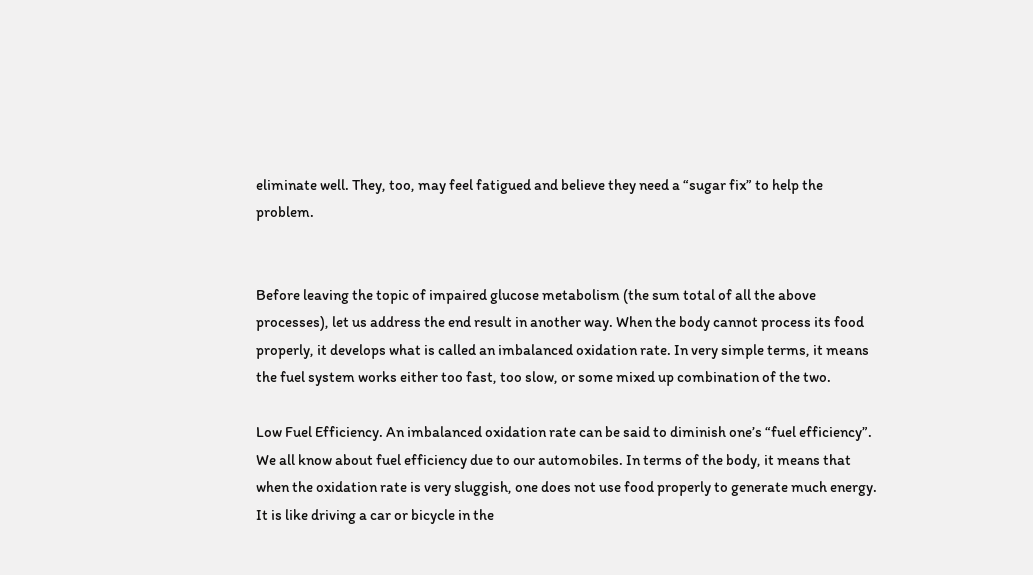eliminate well. They, too, may feel fatigued and believe they need a “sugar fix” to help the problem.


Before leaving the topic of impaired glucose metabolism (the sum total of all the above processes), let us address the end result in another way. When the body cannot process its food properly, it develops what is called an imbalanced oxidation rate. In very simple terms, it means the fuel system works either too fast, too slow, or some mixed up combination of the two.

Low Fuel Efficiency. An imbalanced oxidation rate can be said to diminish one’s “fuel efficiency”. We all know about fuel efficiency due to our automobiles. In terms of the body, it means that when the oxidation rate is very sluggish, one does not use food properly to generate much energy. It is like driving a car or bicycle in the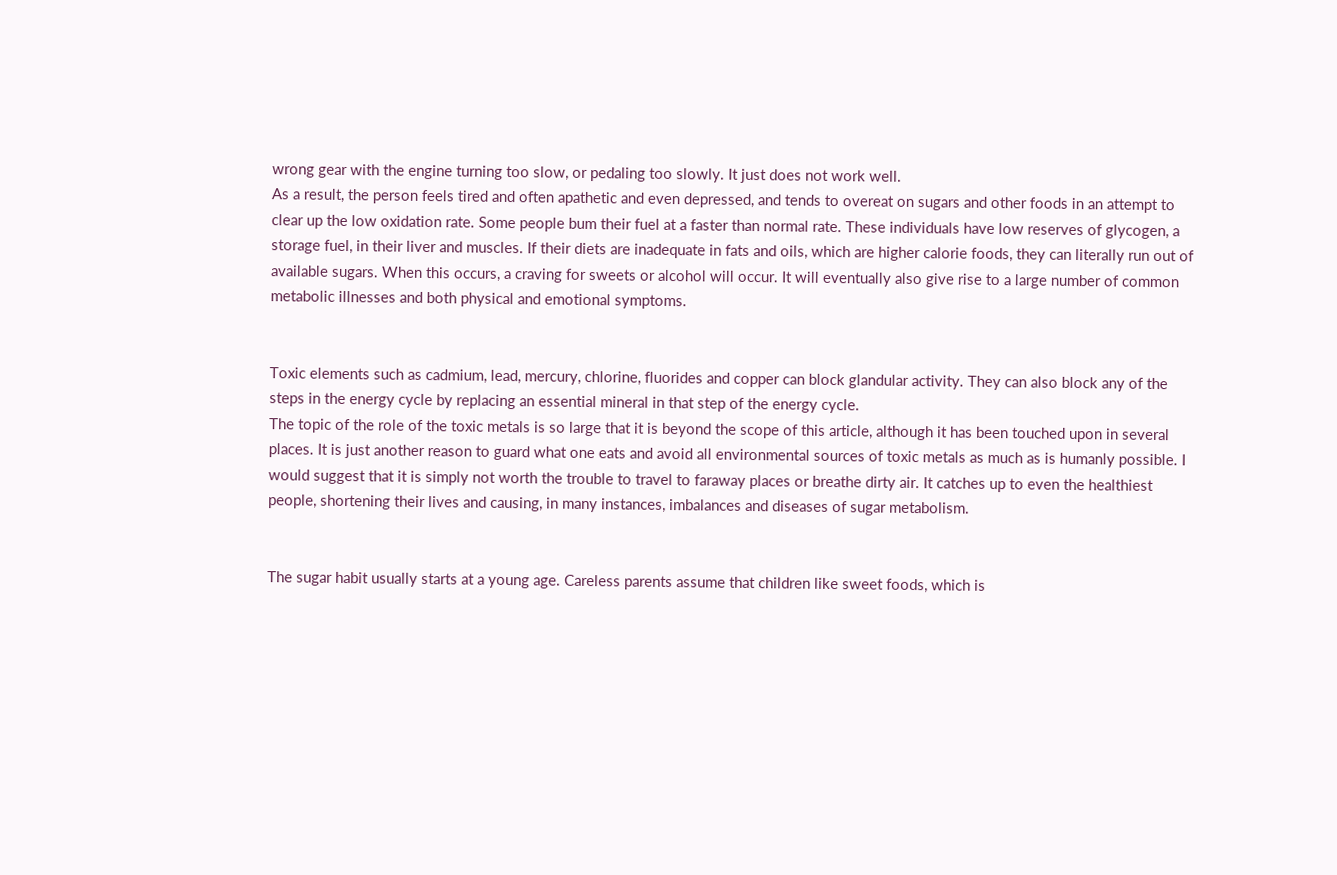wrong gear with the engine turning too slow, or pedaling too slowly. It just does not work well.
As a result, the person feels tired and often apathetic and even depressed, and tends to overeat on sugars and other foods in an attempt to clear up the low oxidation rate. Some people bum their fuel at a faster than normal rate. These individuals have low reserves of glycogen, a storage fuel, in their liver and muscles. If their diets are inadequate in fats and oils, which are higher calorie foods, they can literally run out of available sugars. When this occurs, a craving for sweets or alcohol will occur. It will eventually also give rise to a large number of common metabolic illnesses and both physical and emotional symptoms.


Toxic elements such as cadmium, lead, mercury, chlorine, fluorides and copper can block glandular activity. They can also block any of the steps in the energy cycle by replacing an essential mineral in that step of the energy cycle.
The topic of the role of the toxic metals is so large that it is beyond the scope of this article, although it has been touched upon in several places. It is just another reason to guard what one eats and avoid all environmental sources of toxic metals as much as is humanly possible. I would suggest that it is simply not worth the trouble to travel to faraway places or breathe dirty air. It catches up to even the healthiest people, shortening their lives and causing, in many instances, imbalances and diseases of sugar metabolism.


The sugar habit usually starts at a young age. Careless parents assume that children like sweet foods, which is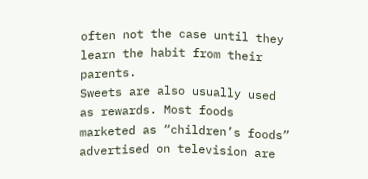often not the case until they learn the habit from their parents.
Sweets are also usually used as rewards. Most foods marketed as “children’s foods” advertised on television are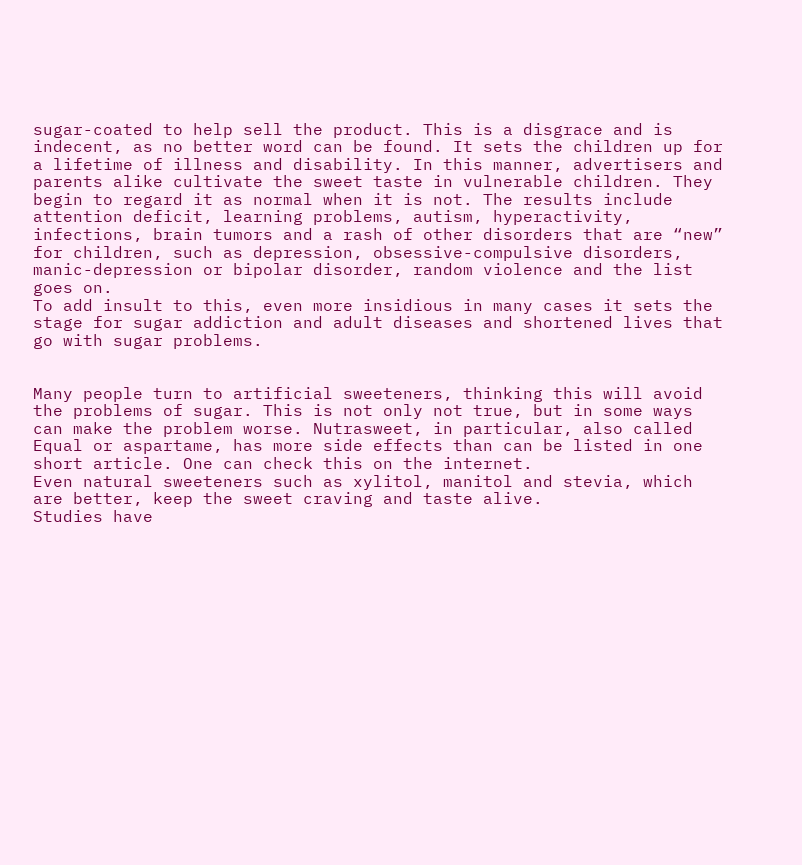sugar-coated to help sell the product. This is a disgrace and is indecent, as no better word can be found. It sets the children up for a lifetime of illness and disability. In this manner, advertisers and parents alike cultivate the sweet taste in vulnerable children. They begin to regard it as normal when it is not. The results include attention deficit, learning problems, autism, hyperactivity, infections, brain tumors and a rash of other disorders that are “new” for children, such as depression, obsessive-compulsive disorders, manic-depression or bipolar disorder, random violence and the list goes on.
To add insult to this, even more insidious in many cases it sets the stage for sugar addiction and adult diseases and shortened lives that go with sugar problems.


Many people turn to artificial sweeteners, thinking this will avoid the problems of sugar. This is not only not true, but in some ways can make the problem worse. Nutrasweet, in particular, also called Equal or aspartame, has more side effects than can be listed in one short article. One can check this on the internet.
Even natural sweeteners such as xylitol, manitol and stevia, which are better, keep the sweet craving and taste alive.
Studies have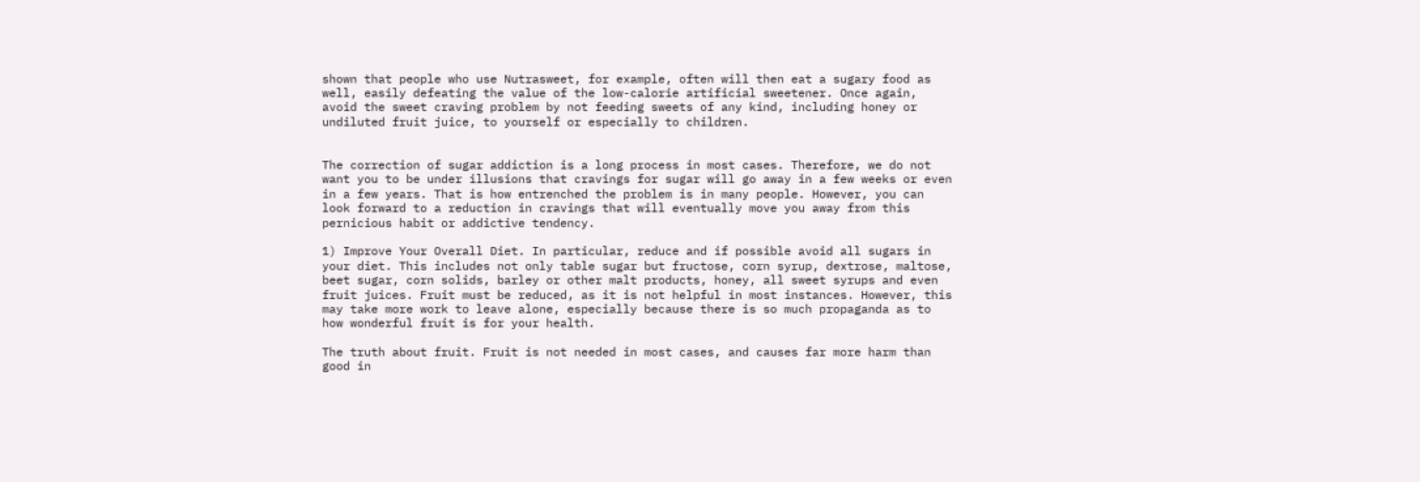shown that people who use Nutrasweet, for example, often will then eat a sugary food as well, easily defeating the value of the low-calorie artificial sweetener. Once again, avoid the sweet craving problem by not feeding sweets of any kind, including honey or undiluted fruit juice, to yourself or especially to children.


The correction of sugar addiction is a long process in most cases. Therefore, we do not want you to be under illusions that cravings for sugar will go away in a few weeks or even in a few years. That is how entrenched the problem is in many people. However, you can look forward to a reduction in cravings that will eventually move you away from this pernicious habit or addictive tendency.

1) Improve Your Overall Diet. In particular, reduce and if possible avoid all sugars in your diet. This includes not only table sugar but fructose, corn syrup, dextrose, maltose, beet sugar, corn solids, barley or other malt products, honey, all sweet syrups and even fruit juices. Fruit must be reduced, as it is not helpful in most instances. However, this may take more work to leave alone, especially because there is so much propaganda as to how wonderful fruit is for your health.

The truth about fruit. Fruit is not needed in most cases, and causes far more harm than good in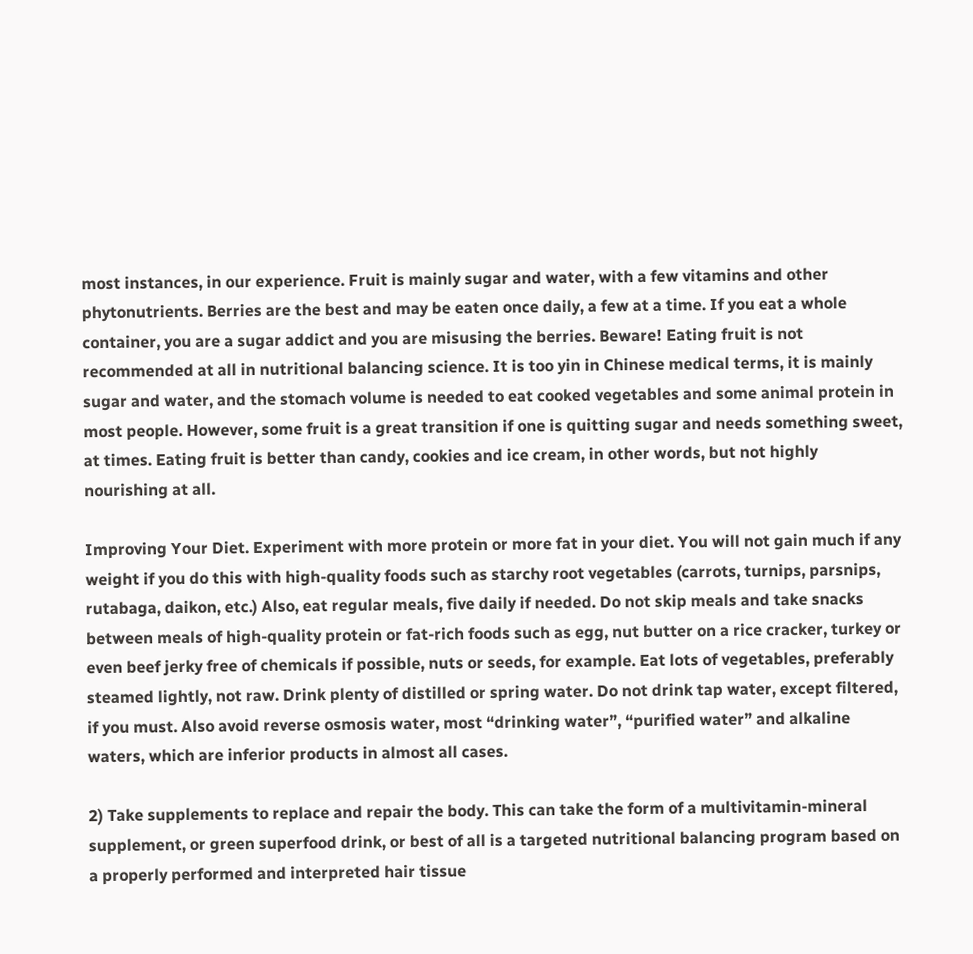most instances, in our experience. Fruit is mainly sugar and water, with a few vitamins and other phytonutrients. Berries are the best and may be eaten once daily, a few at a time. If you eat a whole container, you are a sugar addict and you are misusing the berries. Beware! Eating fruit is not recommended at all in nutritional balancing science. It is too yin in Chinese medical terms, it is mainly sugar and water, and the stomach volume is needed to eat cooked vegetables and some animal protein in most people. However, some fruit is a great transition if one is quitting sugar and needs something sweet, at times. Eating fruit is better than candy, cookies and ice cream, in other words, but not highly nourishing at all.

Improving Your Diet. Experiment with more protein or more fat in your diet. You will not gain much if any weight if you do this with high-quality foods such as starchy root vegetables (carrots, turnips, parsnips, rutabaga, daikon, etc.) Also, eat regular meals, five daily if needed. Do not skip meals and take snacks between meals of high-quality protein or fat-rich foods such as egg, nut butter on a rice cracker, turkey or even beef jerky free of chemicals if possible, nuts or seeds, for example. Eat lots of vegetables, preferably steamed lightly, not raw. Drink plenty of distilled or spring water. Do not drink tap water, except filtered, if you must. Also avoid reverse osmosis water, most “drinking water”, “purified water” and alkaline waters, which are inferior products in almost all cases.

2) Take supplements to replace and repair the body. This can take the form of a multivitamin-mineral supplement, or green superfood drink, or best of all is a targeted nutritional balancing program based on a properly performed and interpreted hair tissue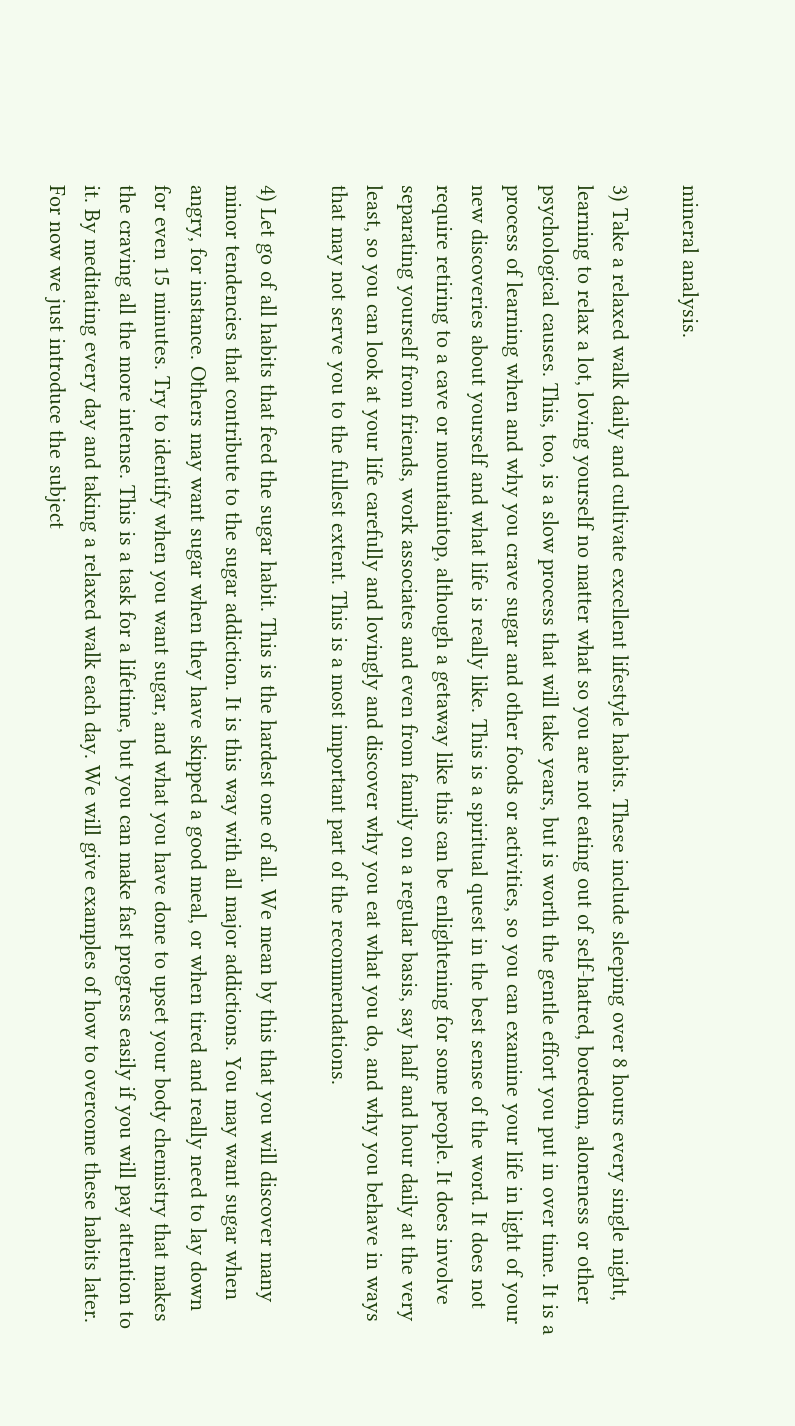mineral analysis.

3) Take a relaxed walk daily and cultivate excellent lifestyle habits. These include sleeping over 8 hours every single night, learning to relax a lot, loving yourself no matter what so you are not eating out of self-hatred, boredom, aloneness or other psychological causes. This, too, is a slow process that will take years, but is worth the gentle effort you put in over time. It is a process of learning when and why you crave sugar and other foods or activities, so you can examine your life in light of your new discoveries about yourself and what life is really like. This is a spiritual quest in the best sense of the word. It does not require retiring to a cave or mountaintop, although a getaway like this can be enlightening for some people. It does involve separating yourself from friends, work associates and even from family on a regular basis, say half and hour daily at the very least, so you can look at your life carefully and lovingly and discover why you eat what you do, and why you behave in ways that may not serve you to the fullest extent. This is a most important part of the recommendations.

4) Let go of all habits that feed the sugar habit. This is the hardest one of all. We mean by this that you will discover many minor tendencies that contribute to the sugar addiction. It is this way with all major addictions. You may want sugar when angry, for instance. Others may want sugar when they have skipped a good meal, or when tired and really need to lay down for even 15 minutes. Try to identify when you want sugar, and what you have done to upset your body chemistry that makes the craving all the more intense. This is a task for a lifetime, but you can make fast progress easily if you will pay attention to it. By meditating every day and taking a relaxed walk each day. We will give examples of how to overcome these habits later. For now we just introduce the subject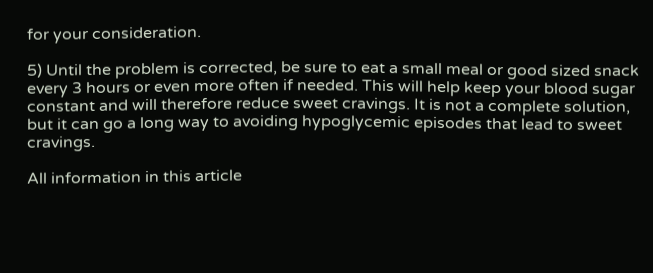for your consideration.

5) Until the problem is corrected, be sure to eat a small meal or good sized snack every 3 hours or even more often if needed. This will help keep your blood sugar constant and will therefore reduce sweet cravings. It is not a complete solution, but it can go a long way to avoiding hypoglycemic episodes that lead to sweet cravings.

All information in this article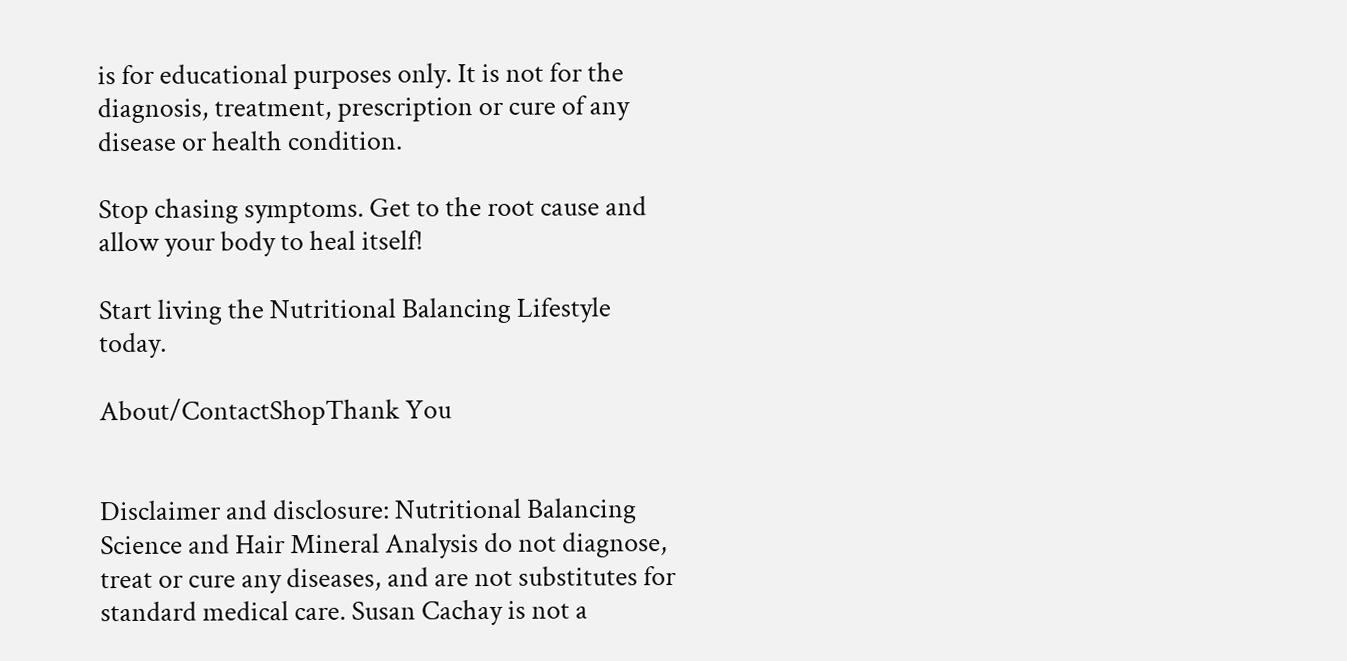is for educational purposes only. It is not for the diagnosis, treatment, prescription or cure of any disease or health condition.

Stop chasing symptoms. Get to the root cause and allow your body to heal itself!

Start living the Nutritional Balancing Lifestyle today.

About/ContactShopThank You


Disclaimer and disclosure: Nutritional Balancing Science and Hair Mineral Analysis do not diagnose, treat or cure any diseases, and are not substitutes for standard medical care. Susan Cachay is not a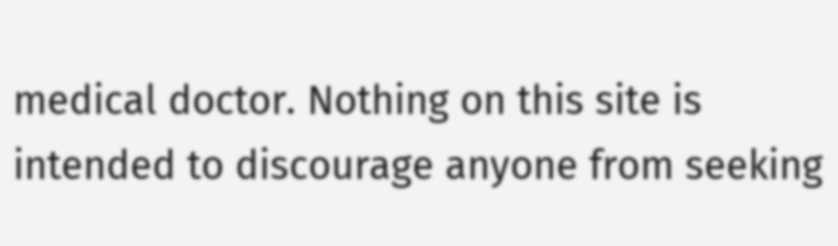medical doctor. Nothing on this site is intended to discourage anyone from seeking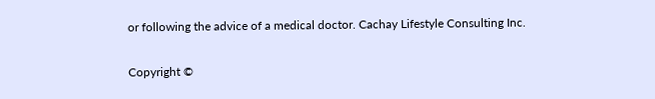or following the advice of a medical doctor. Cachay Lifestyle Consulting Inc.

Copyright ©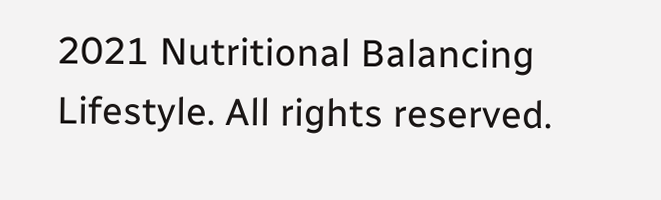2021 Nutritional Balancing Lifestyle. All rights reserved.